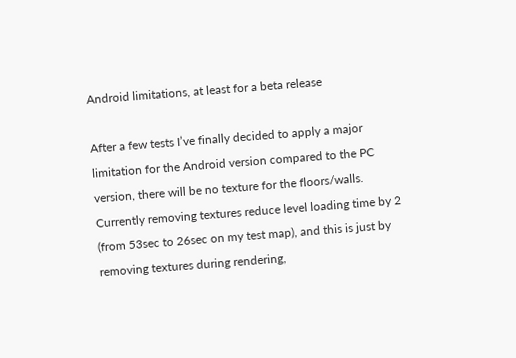Android limitations, at least for a beta release

After a few tests I’ve finally decided to apply a major limitation for the Android version compared to the PC version, there will be no texture for the floors/walls. Currently removing textures reduce level loading time by 2 (from 53sec to 26sec on my test map), and this is just by removing textures during rendering,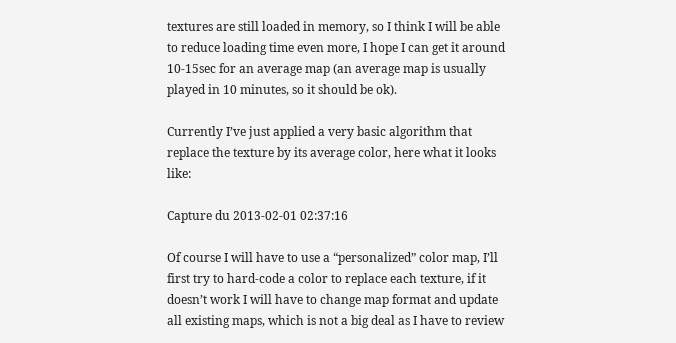textures are still loaded in memory, so I think I will be able to reduce loading time even more, I hope I can get it around 10-15sec for an average map (an average map is usually played in 10 minutes, so it should be ok).

Currently I’ve just applied a very basic algorithm that replace the texture by its average color, here what it looks like:

Capture du 2013-02-01 02:37:16

Of course I will have to use a “personalized” color map, I’ll first try to hard-code a color to replace each texture, if it doesn’t work I will have to change map format and update all existing maps, which is not a big deal as I have to review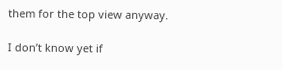them for the top view anyway.

I don’t know yet if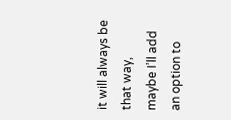it will always be that way, maybe I’ll add an option to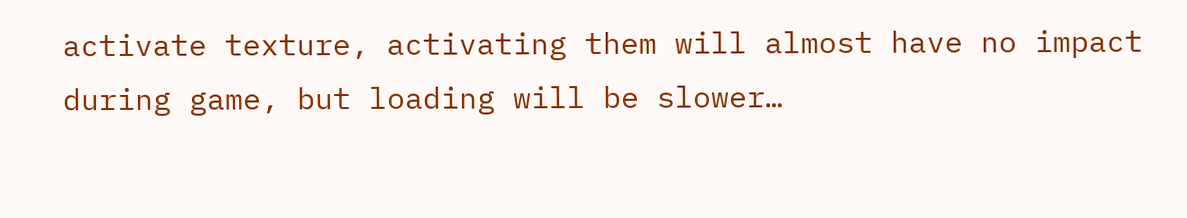activate texture, activating them will almost have no impact during game, but loading will be slower…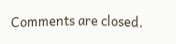Comments are closed.